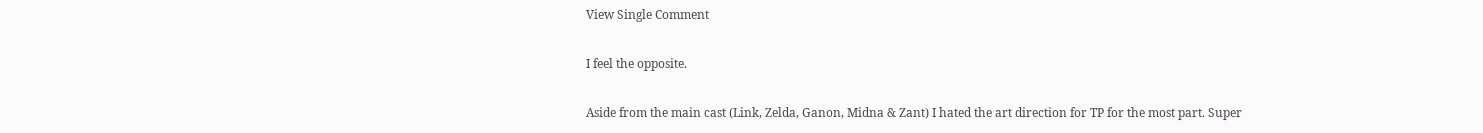View Single Comment

I feel the opposite.

Aside from the main cast (Link, Zelda, Ganon, Midna & Zant) I hated the art direction for TP for the most part. Super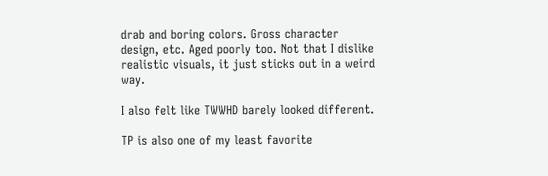drab and boring colors. Gross character design, etc. Aged poorly too. Not that I dislike realistic visuals, it just sticks out in a weird way.

I also felt like TWWHD barely looked different.

TP is also one of my least favorite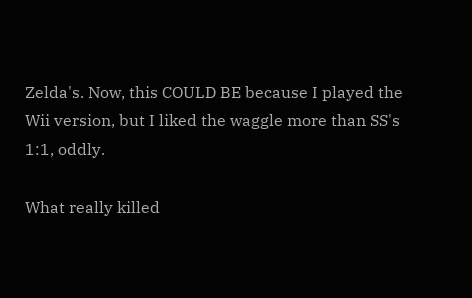Zelda's. Now, this COULD BE because I played the Wii version, but I liked the waggle more than SS's 1:1, oddly.

What really killed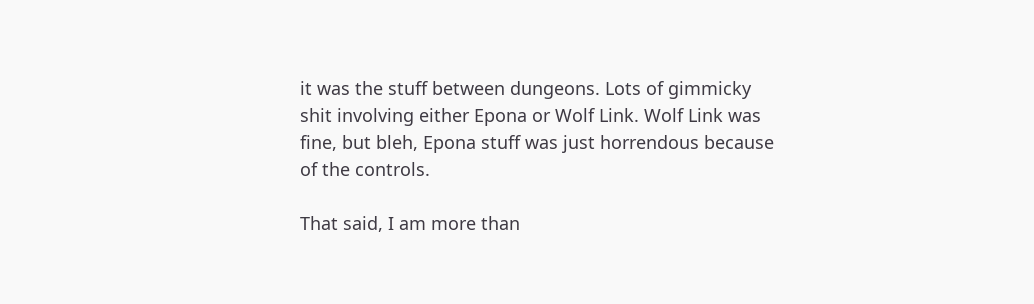it was the stuff between dungeons. Lots of gimmicky shit involving either Epona or Wolf Link. Wolf Link was fine, but bleh, Epona stuff was just horrendous because of the controls.

That said, I am more than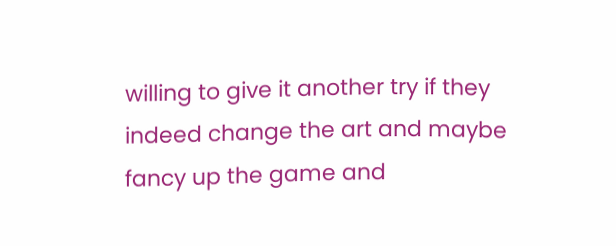willing to give it another try if they indeed change the art and maybe fancy up the game and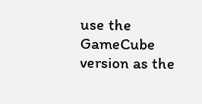use the GameCube version as the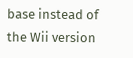base instead of the Wii version